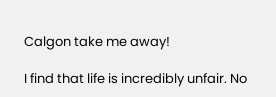Calgon take me away!

I find that life is incredibly unfair. No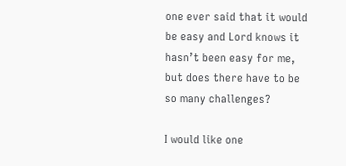one ever said that it would be easy and Lord knows it hasn’t been easy for me, but does there have to be so many challenges?

I would like one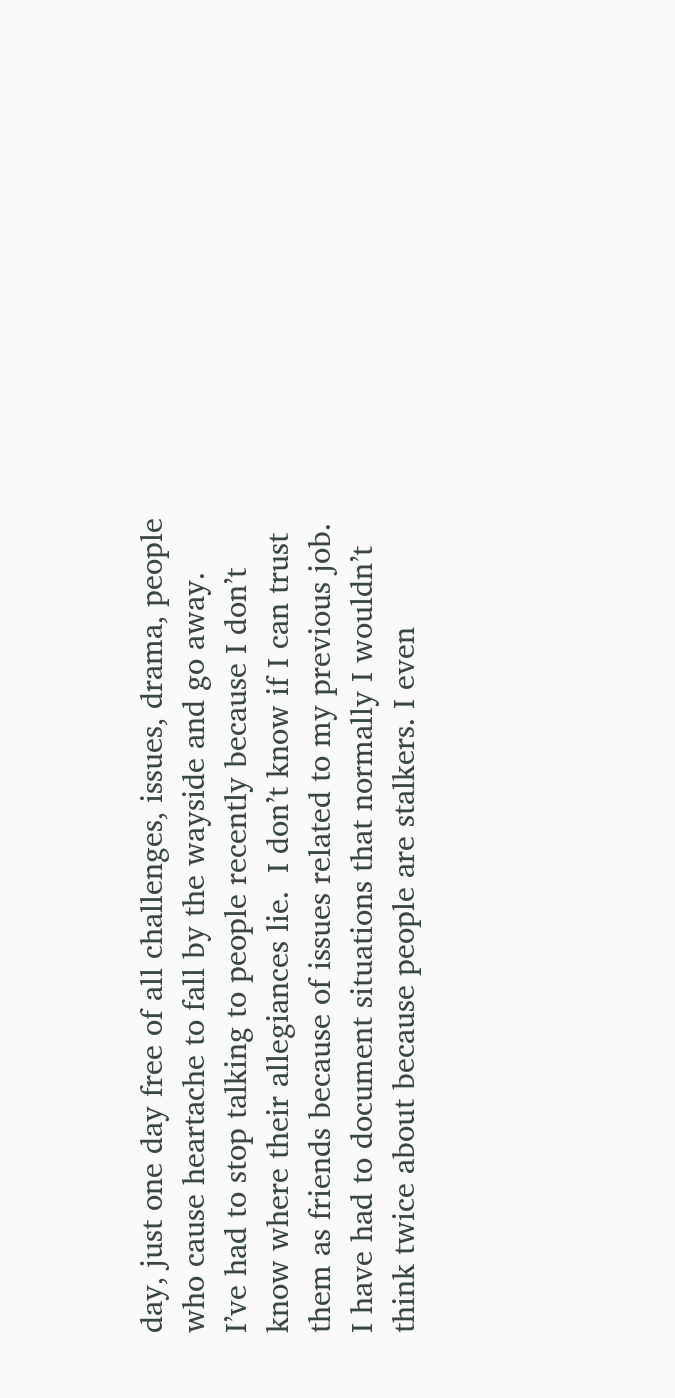day, just one day free of all challenges, issues, drama, people who cause heartache to fall by the wayside and go away.  I’ve had to stop talking to people recently because I don’t know where their allegiances lie.  I don’t know if I can trust them as friends because of issues related to my previous job. I have had to document situations that normally I wouldn’t think twice about because people are stalkers. I even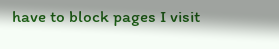have to block pages I visit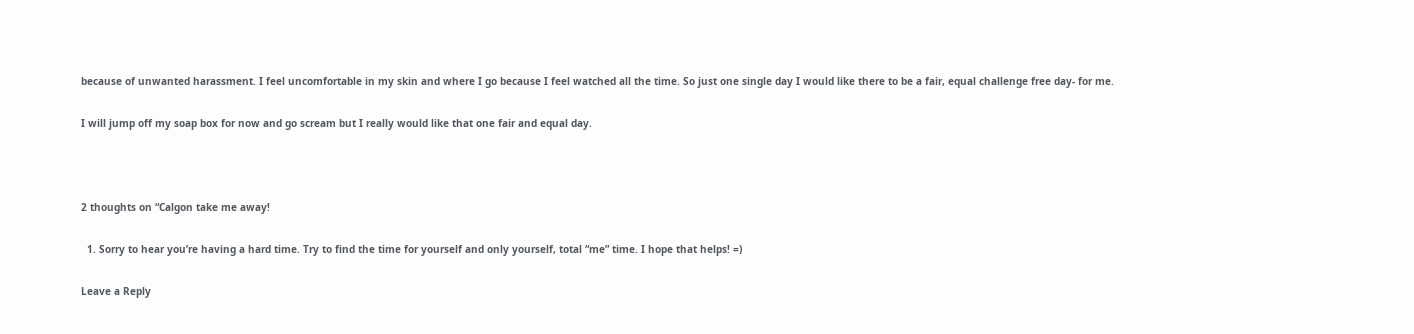because of unwanted harassment. I feel uncomfortable in my skin and where I go because I feel watched all the time. So just one single day I would like there to be a fair, equal challenge free day- for me.

I will jump off my soap box for now and go scream but I really would like that one fair and equal day.



2 thoughts on “Calgon take me away!

  1. Sorry to hear you’re having a hard time. Try to find the time for yourself and only yourself, total “me” time. I hope that helps! =)

Leave a Reply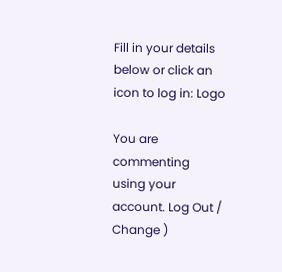Fill in your details below or click an icon to log in: Logo

You are commenting using your account. Log Out /  Change )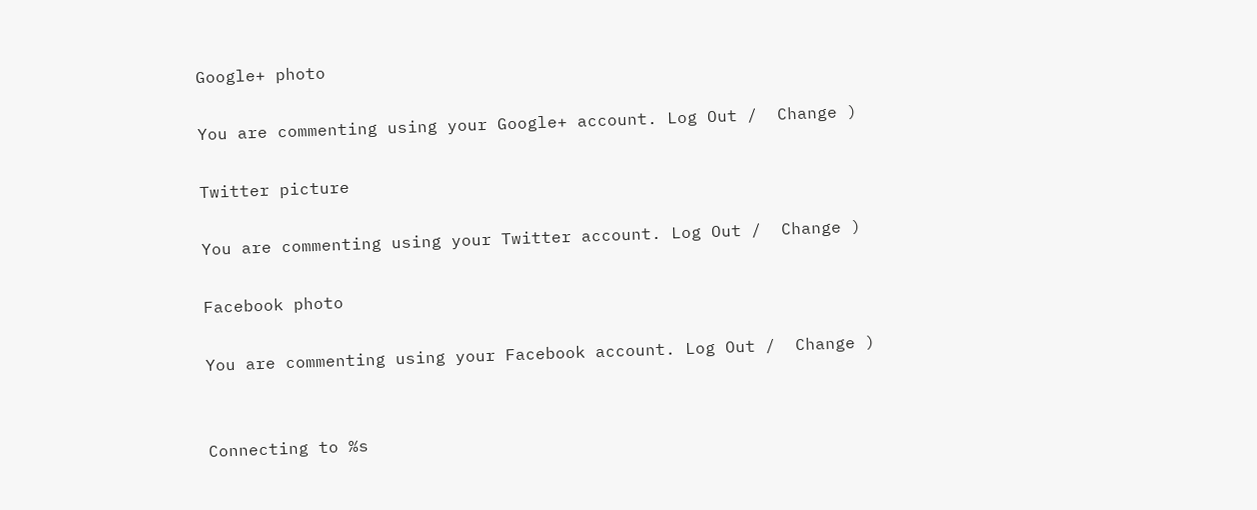Google+ photo

You are commenting using your Google+ account. Log Out /  Change )

Twitter picture

You are commenting using your Twitter account. Log Out /  Change )

Facebook photo

You are commenting using your Facebook account. Log Out /  Change )


Connecting to %s